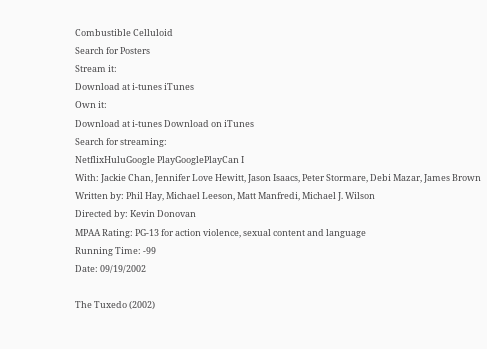Combustible Celluloid
Search for Posters
Stream it:
Download at i-tunes iTunes
Own it:
Download at i-tunes Download on iTunes
Search for streaming:
NetflixHuluGoogle PlayGooglePlayCan I
With: Jackie Chan, Jennifer Love Hewitt, Jason Isaacs, Peter Stormare, Debi Mazar, James Brown
Written by: Phil Hay, Michael Leeson, Matt Manfredi, Michael J. Wilson
Directed by: Kevin Donovan
MPAA Rating: PG-13 for action violence, sexual content and language
Running Time: -99
Date: 09/19/2002

The Tuxedo (2002)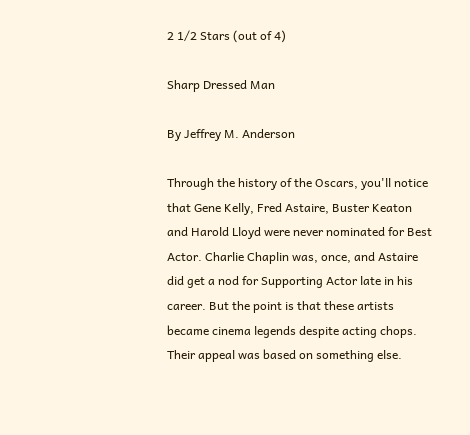2 1/2 Stars (out of 4)

Sharp Dressed Man

By Jeffrey M. Anderson

Through the history of the Oscars, you'll notice that Gene Kelly, Fred Astaire, Buster Keaton and Harold Lloyd were never nominated for Best Actor. Charlie Chaplin was, once, and Astaire did get a nod for Supporting Actor late in his career. But the point is that these artists became cinema legends despite acting chops. Their appeal was based on something else.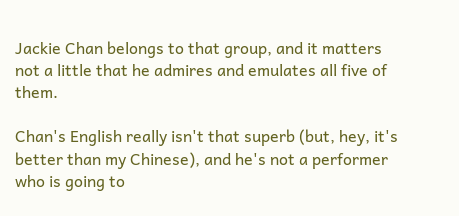Jackie Chan belongs to that group, and it matters not a little that he admires and emulates all five of them.

Chan's English really isn't that superb (but, hey, it's better than my Chinese), and he's not a performer who is going to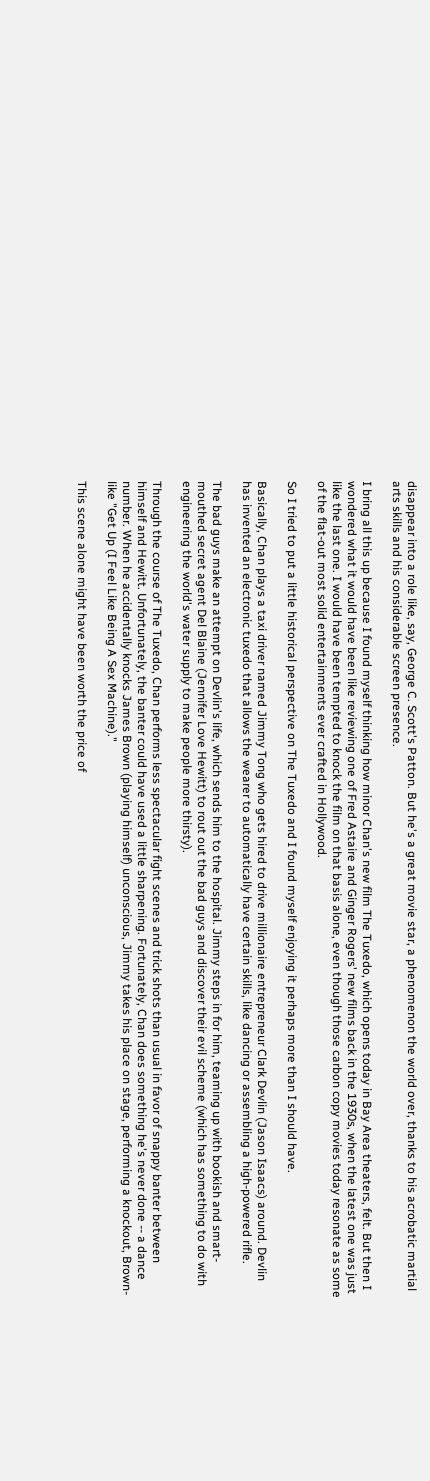disappear into a role like, say, George C. Scott's Patton. But he's a great movie star, a phenomenon the world over, thanks to his acrobatic martial arts skills and his considerable screen presence.

I bring all this up because I found myself thinking how minor Chan's new film The Tuxedo, which opens today in Bay Area theaters, felt. But then I wondered what it would have been like reviewing one of Fred Astaire and Ginger Rogers' new films back in the 1930s, when the latest one was just like the last one. I would have been tempted to knock the film on that basis alone, even though those carbon copy movies today resonate as some of the flat-out most solid entertainments ever crafted in Hollywood.

So I tried to put a little historical perspective on The Tuxedo and I found myself enjoying it perhaps more than I should have.

Basically, Chan plays a taxi driver named Jimmy Tong who gets hired to drive millionaire entrepreneur Clark Devlin (Jason Isaacs) around. Devlin has invented an electronic tuxedo that allows the wearer to automatically have certain skills, like dancing or assembling a high-powered rifle.

The bad guys make an attempt on Devlin's life, which sends him to the hospital. Jimmy steps in for him, teaming up with bookish and smart-mouthed secret agent Del Blaine (Jennifer Love Hewitt) to rout out the bad guys and discover their evil scheme (which has something to do with engineering the world's water supply to make people more thirsty).

Through the course of The Tuxedo, Chan performs less spectacular fight scenes and trick shots than usual in favor of snappy banter between himself and Hewitt. Unfortunately, the banter could have used a little sharpening. Fortunately, Chan does something he's never done -- a dance number. When he accidentally knocks James Brown (playing himself) unconscious, Jimmy takes his place on stage, performing a knockout, Brown-like "Get Up (I Feel Like Being A Sex Machine)."

This scene alone might have been worth the price of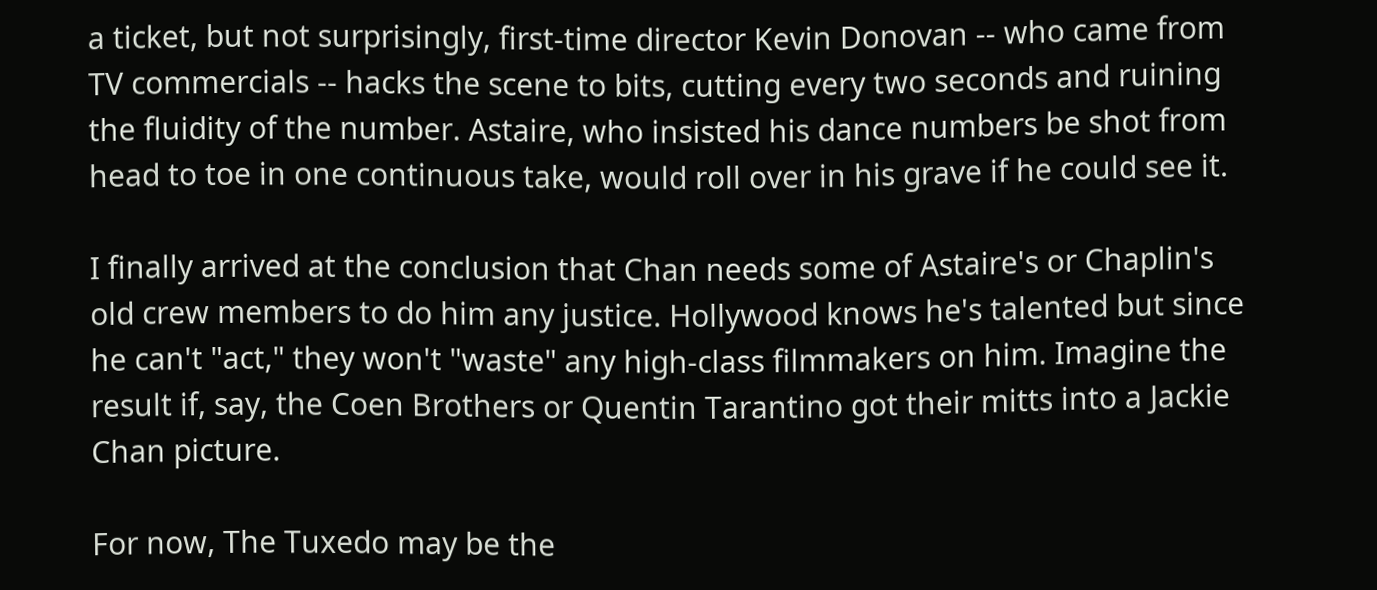a ticket, but not surprisingly, first-time director Kevin Donovan -- who came from TV commercials -- hacks the scene to bits, cutting every two seconds and ruining the fluidity of the number. Astaire, who insisted his dance numbers be shot from head to toe in one continuous take, would roll over in his grave if he could see it.

I finally arrived at the conclusion that Chan needs some of Astaire's or Chaplin's old crew members to do him any justice. Hollywood knows he's talented but since he can't "act," they won't "waste" any high-class filmmakers on him. Imagine the result if, say, the Coen Brothers or Quentin Tarantino got their mitts into a Jackie Chan picture.

For now, The Tuxedo may be the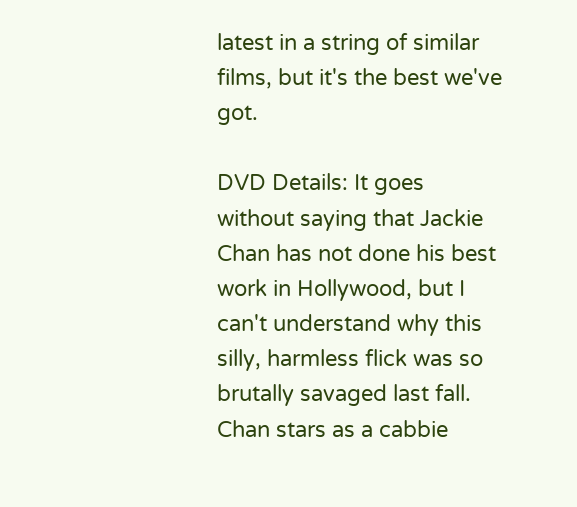latest in a string of similar films, but it's the best we've got.

DVD Details: It goes without saying that Jackie Chan has not done his best work in Hollywood, but I can't understand why this silly, harmless flick was so brutally savaged last fall. Chan stars as a cabbie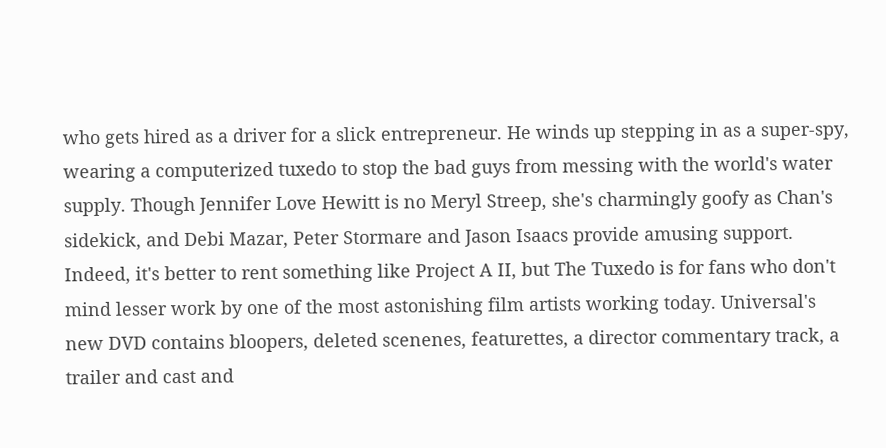who gets hired as a driver for a slick entrepreneur. He winds up stepping in as a super-spy, wearing a computerized tuxedo to stop the bad guys from messing with the world's water supply. Though Jennifer Love Hewitt is no Meryl Streep, she's charmingly goofy as Chan's sidekick, and Debi Mazar, Peter Stormare and Jason Isaacs provide amusing support. Indeed, it's better to rent something like Project A II, but The Tuxedo is for fans who don't mind lesser work by one of the most astonishing film artists working today. Universal's new DVD contains bloopers, deleted scenenes, featurettes, a director commentary track, a trailer and cast and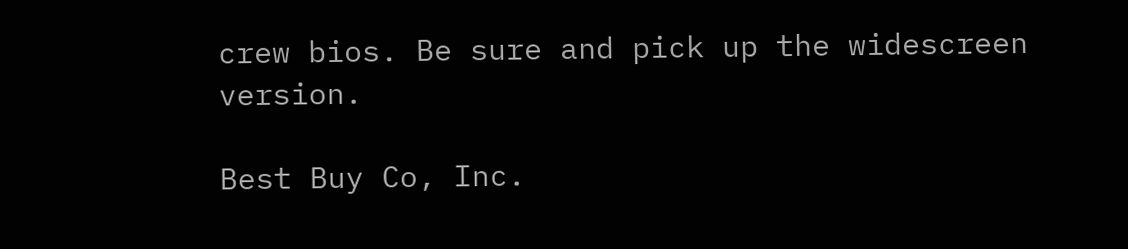crew bios. Be sure and pick up the widescreen version.

Best Buy Co, Inc.